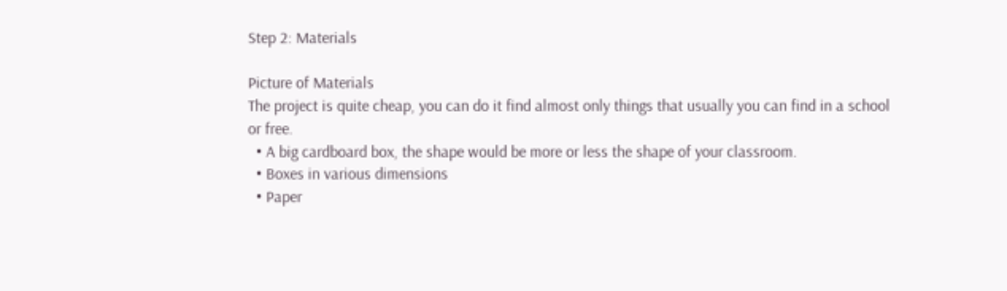Step 2: Materials

Picture of Materials
The project is quite cheap, you can do it find almost only things that usually you can find in a school or free.
  • A big cardboard box, the shape would be more or less the shape of your classroom.
  • Boxes in various dimensions
  • Paper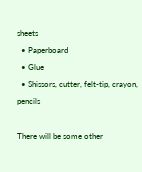sheets
  • Paperboard
  • Glue
  • Shissors, cutter, felt-tip, crayon, pencils

There will be some other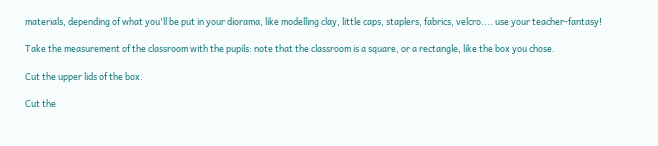materials, depending of what you'll be put in your diorama, like modelling clay, little caps, staplers, fabrics, velcro.... use your teacher-fantasy!

Take the measurement of the classroom with the pupils: note that the classroom is a square, or a rectangle, like the box you chose.

Cut the upper lids of the box.

Cut the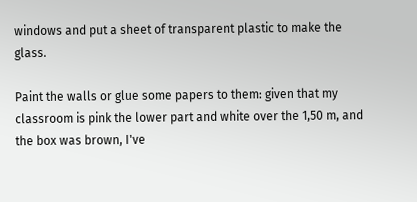windows and put a sheet of transparent plastic to make the glass.

Paint the walls or glue some papers to them: given that my classroom is pink the lower part and white over the 1,50 m, and the box was brown, I've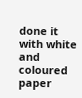done it with white and coloured paper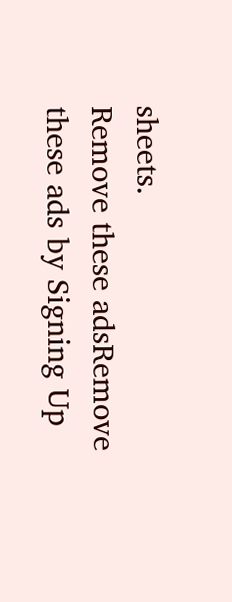sheets.
Remove these adsRemove these ads by Signing Up